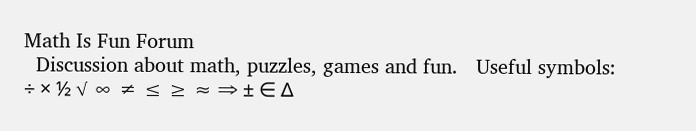Math Is Fun Forum
  Discussion about math, puzzles, games and fun.   Useful symbols: ÷ × ½ √ ∞ ≠ ≤ ≥ ≈ ⇒ ± ∈ Δ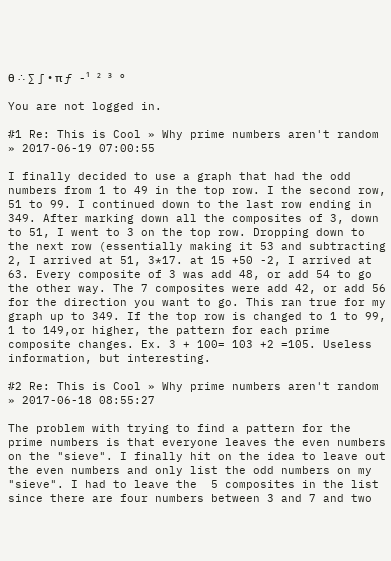θ ∴ ∑ ∫ • π ƒ -¹ ² ³ °

You are not logged in.

#1 Re: This is Cool » Why prime numbers aren't random » 2017-06-19 07:00:55

I finally decided to use a graph that had the odd numbers from 1 to 49 in the top row. I the second row, 51 to 99. I continued down to the last row ending in 349. After marking down all the composites of 3, down to 51, I went to 3 on the top row. Dropping down to the next row (essentially making it 53 and subtracting 2, I arrived at 51, 3*17. at 15 +50 -2, I arrived at 63. Every composite of 3 was add 48, or add 54 to go the other way. The 7 composites were add 42, or add 56 for the direction you want to go. This ran true for my graph up to 349. If the top row is changed to 1 to 99, 1 to 149,or higher, the pattern for each prime composite changes. Ex. 3 + 100= 103 +2 =105. Useless information, but interesting.

#2 Re: This is Cool » Why prime numbers aren't random » 2017-06-18 08:55:27

The problem with trying to find a pattern for the prime numbers is that everyone leaves the even numbers on the "sieve". I finally hit on the idea to leave out the even numbers and only list the odd numbers on my "sieve". I had to leave the  5 composites in the list since there are four numbers between 3 and 7 and two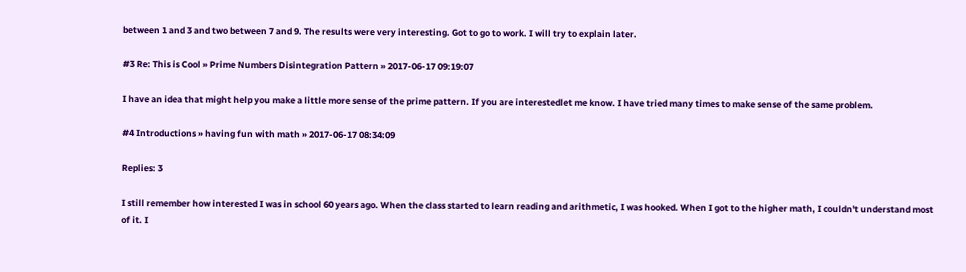between 1 and 3 and two between 7 and 9. The results were very interesting. Got to go to work. I will try to explain later.

#3 Re: This is Cool » Prime Numbers Disintegration Pattern » 2017-06-17 09:19:07

I have an idea that might help you make a little more sense of the prime pattern. If you are interestedlet me know. I have tried many times to make sense of the same problem.

#4 Introductions » having fun with math » 2017-06-17 08:34:09

Replies: 3

I still remember how interested I was in school 60 years ago. When the class started to learn reading and arithmetic, I was hooked. When I got to the higher math, I couldn't understand most of it. I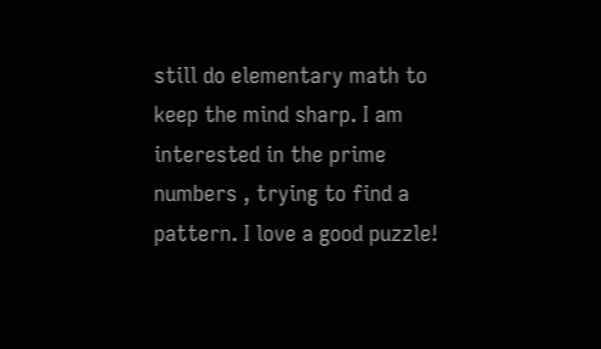still do elementary math to keep the mind sharp. I am interested in the prime numbers , trying to find a pattern. I love a good puzzle!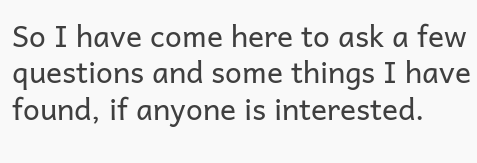So I have come here to ask a few questions and some things I have found, if anyone is interested.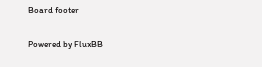Board footer

Powered by FluxBB